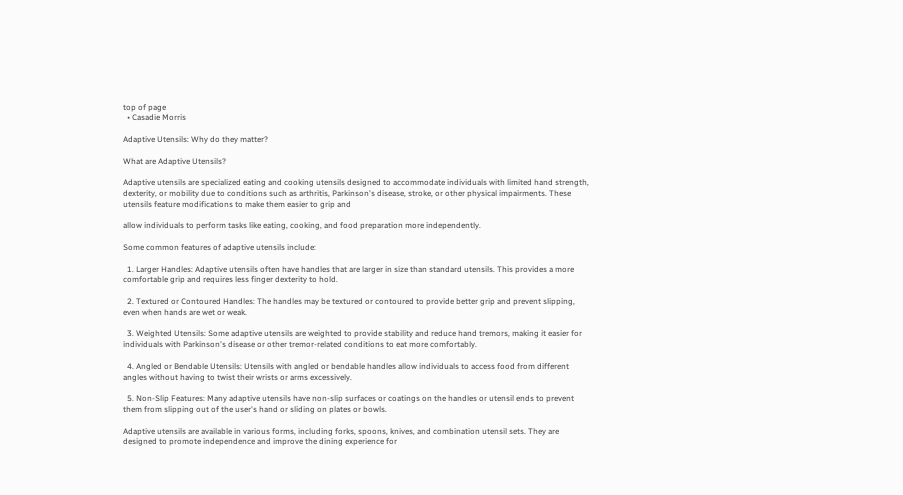top of page
  • Casadie Morris

Adaptive Utensils: Why do they matter?

What are Adaptive Utensils?

Adaptive utensils are specialized eating and cooking utensils designed to accommodate individuals with limited hand strength, dexterity, or mobility due to conditions such as arthritis, Parkinson's disease, stroke, or other physical impairments. These utensils feature modifications to make them easier to grip and

allow individuals to perform tasks like eating, cooking, and food preparation more independently.

Some common features of adaptive utensils include:

  1. Larger Handles: Adaptive utensils often have handles that are larger in size than standard utensils. This provides a more comfortable grip and requires less finger dexterity to hold.

  2. Textured or Contoured Handles: The handles may be textured or contoured to provide better grip and prevent slipping, even when hands are wet or weak.

  3. Weighted Utensils: Some adaptive utensils are weighted to provide stability and reduce hand tremors, making it easier for individuals with Parkinson's disease or other tremor-related conditions to eat more comfortably.

  4. Angled or Bendable Utensils: Utensils with angled or bendable handles allow individuals to access food from different angles without having to twist their wrists or arms excessively.

  5. Non-Slip Features: Many adaptive utensils have non-slip surfaces or coatings on the handles or utensil ends to prevent them from slipping out of the user's hand or sliding on plates or bowls.

Adaptive utensils are available in various forms, including forks, spoons, knives, and combination utensil sets. They are designed to promote independence and improve the dining experience for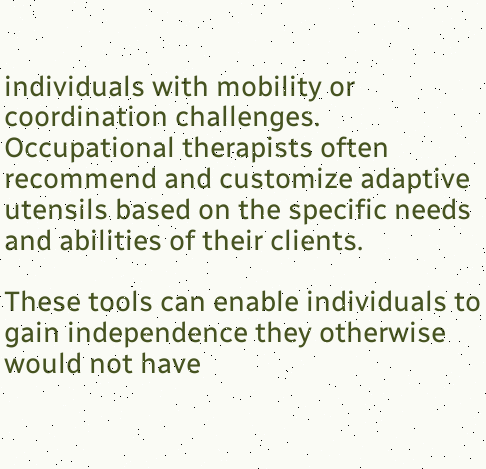individuals with mobility or coordination challenges. Occupational therapists often recommend and customize adaptive utensils based on the specific needs and abilities of their clients.

These tools can enable individuals to gain independence they otherwise would not have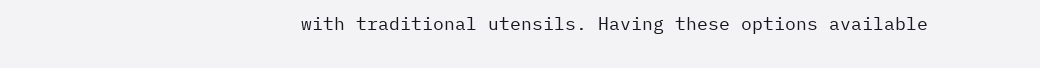with traditional utensils. Having these options available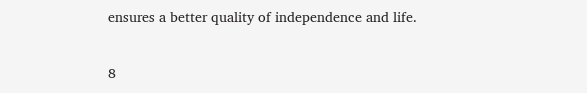ensures a better quality of independence and life.

8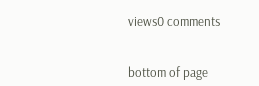views0 comments


bottom of page